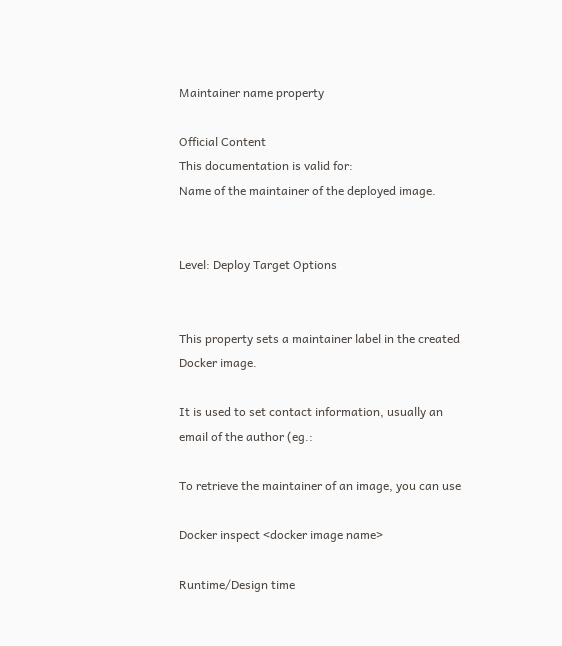Maintainer name property

Official Content
This documentation is valid for:
Name of the maintainer of the deployed image.


Level: Deploy Target Options


This property sets a maintainer label in the created Docker image.

It is used to set contact information, usually an email of the author (eg.:

To retrieve the maintainer of an image, you can use

Docker inspect <docker image name>

Runtime/Design time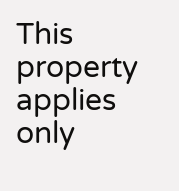This property applies only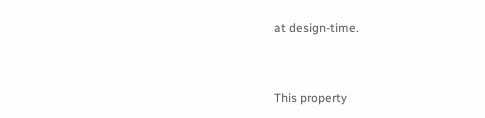at design-time.


This property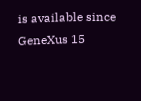is available since GeneXus 15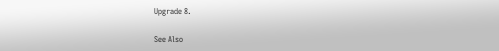Upgrade 8.

See Also